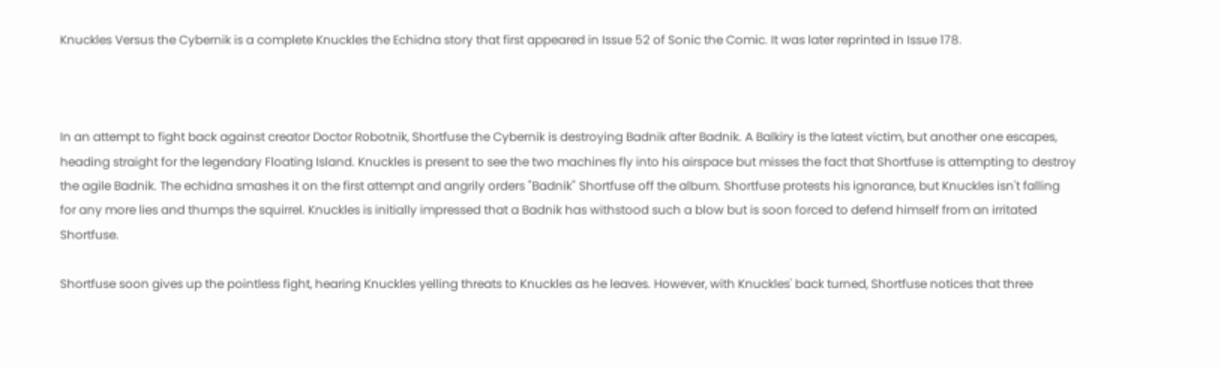Knuckles Versus the Cybernik is a complete Knuckles the Echidna story that first appeared in Issue 52 of Sonic the Comic. It was later reprinted in Issue 178.



In an attempt to fight back against creator Doctor Robotnik, Shortfuse the Cybernik is destroying Badnik after Badnik. A Balkiry is the latest victim, but another one escapes, heading straight for the legendary Floating Island. Knuckles is present to see the two machines fly into his airspace but misses the fact that Shortfuse is attempting to destroy the agile Badnik. The echidna smashes it on the first attempt and angrily orders "Badnik" Shortfuse off the album. Shortfuse protests his ignorance, but Knuckles isn't falling for any more lies and thumps the squirrel. Knuckles is initially impressed that a Badnik has withstood such a blow but is soon forced to defend himself from an irritated Shortfuse.

Shortfuse soon gives up the pointless fight, hearing Knuckles yelling threats to Knuckles as he leaves. However, with Knuckles' back turned, Shortfuse notices that three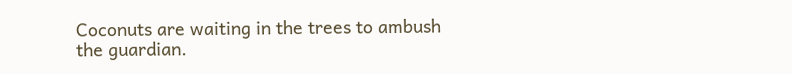Coconuts are waiting in the trees to ambush the guardian.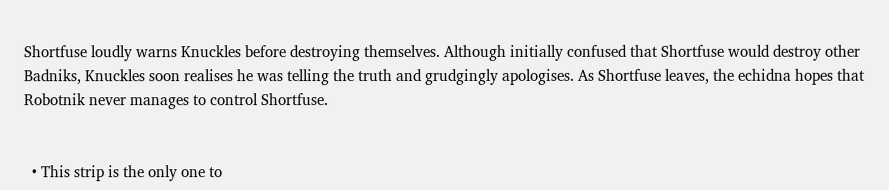Shortfuse loudly warns Knuckles before destroying themselves. Although initially confused that Shortfuse would destroy other Badniks, Knuckles soon realises he was telling the truth and grudgingly apologises. As Shortfuse leaves, the echidna hopes that Robotnik never manages to control Shortfuse.


  • This strip is the only one to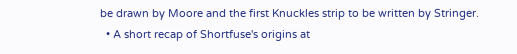be drawn by Moore and the first Knuckles strip to be written by Stringer.
  • A short recap of Shortfuse's origins at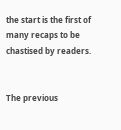the start is the first of many recaps to be chastised by readers.


The previous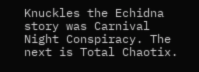Knuckles the Echidna story was Carnival Night Conspiracy. The next is Total Chaotix.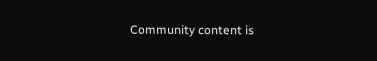Community content is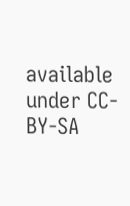available under CC-BY-SA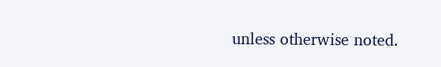unless otherwise noted.